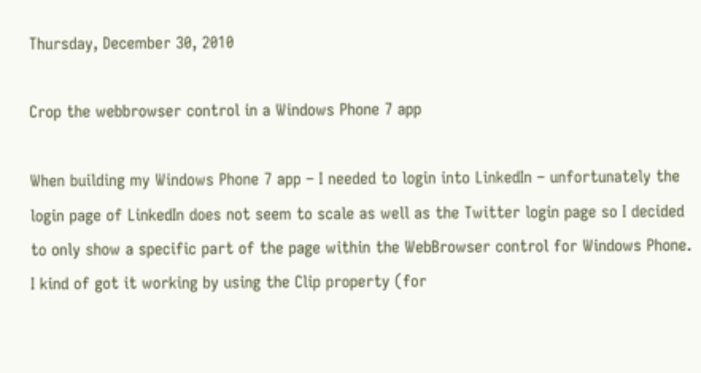Thursday, December 30, 2010

Crop the webbrowser control in a Windows Phone 7 app

When building my Windows Phone 7 app – I needed to login into LinkedIn – unfortunately the login page of LinkedIn does not seem to scale as well as the Twitter login page so I decided to only show a specific part of the page within the WebBrowser control for Windows Phone. I kind of got it working by using the Clip property (for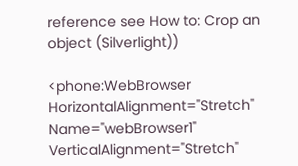reference see How to: Crop an object (Silverlight))

<phone:WebBrowser HorizontalAlignment="Stretch"
Name="webBrowser1" VerticalAlignment="Stretch"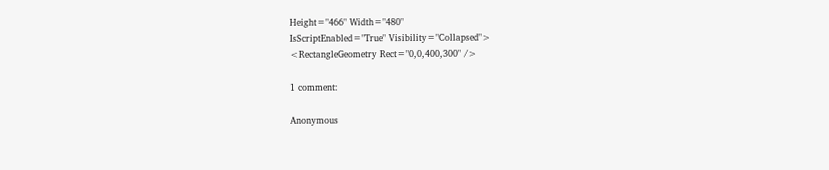Height="466" Width="480"
IsScriptEnabled="True" Visibility="Collapsed">
<RectangleGeometry Rect="0,0,400,300" />

1 comment:

Anonymous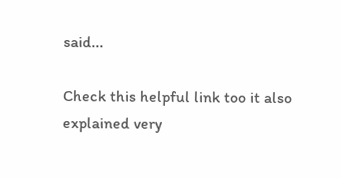said...

Check this helpful link too it also explained very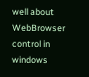well about WebBrowser control in windows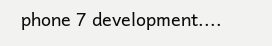phone 7 development....